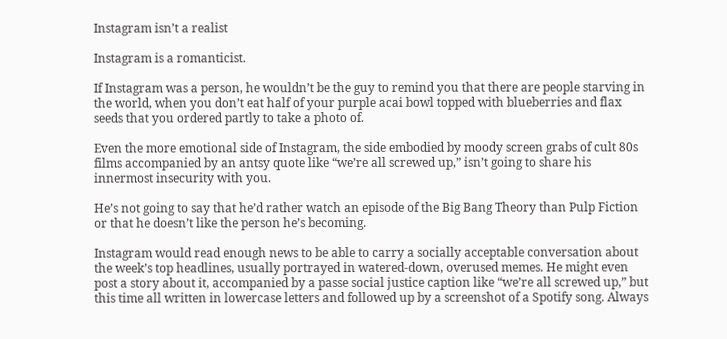Instagram isn’t a realist

Instagram is a romanticist.

If Instagram was a person, he wouldn’t be the guy to remind you that there are people starving in the world, when you don’t eat half of your purple acai bowl topped with blueberries and flax seeds that you ordered partly to take a photo of.

Even the more emotional side of Instagram, the side embodied by moody screen grabs of cult 80s films accompanied by an antsy quote like “we’re all screwed up,” isn’t going to share his innermost insecurity with you.

He’s not going to say that he’d rather watch an episode of the Big Bang Theory than Pulp Fiction or that he doesn’t like the person he’s becoming.

Instagram would read enough news to be able to carry a socially acceptable conversation about the week’s top headlines, usually portrayed in watered-down, overused memes. He might even post a story about it, accompanied by a passe social justice caption like “we’re all screwed up,” but this time all written in lowercase letters and followed up by a screenshot of a Spotify song. Always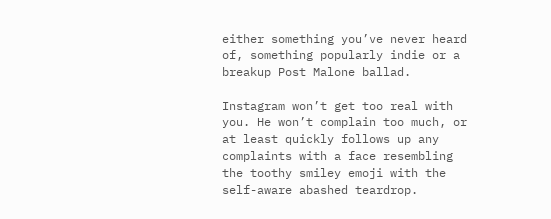either something you’ve never heard of, something popularly indie or a breakup Post Malone ballad.

Instagram won’t get too real with you. He won’t complain too much, or at least quickly follows up any complaints with a face resembling the toothy smiley emoji with the self-aware abashed teardrop.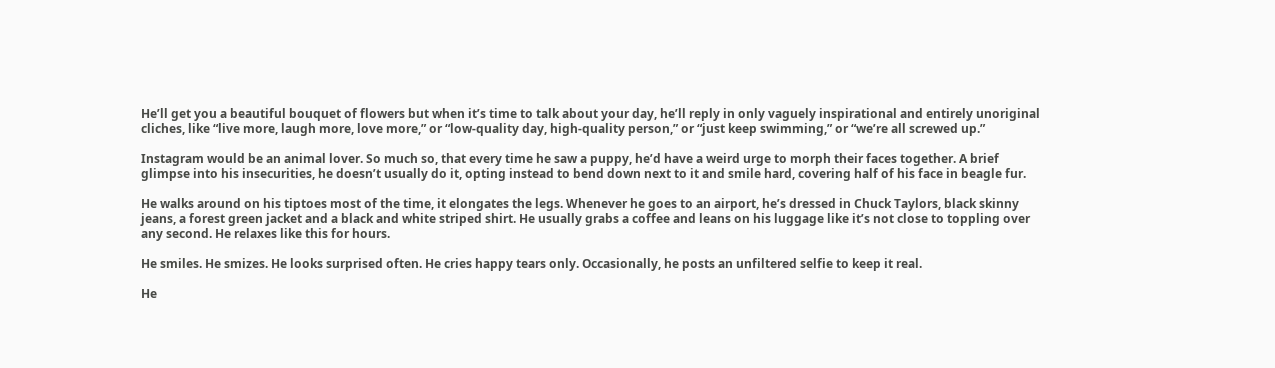He’ll get you a beautiful bouquet of flowers but when it’s time to talk about your day, he’ll reply in only vaguely inspirational and entirely unoriginal cliches, like “live more, laugh more, love more,” or “low-quality day, high-quality person,” or “just keep swimming,” or “we’re all screwed up.”

Instagram would be an animal lover. So much so, that every time he saw a puppy, he’d have a weird urge to morph their faces together. A brief glimpse into his insecurities, he doesn’t usually do it, opting instead to bend down next to it and smile hard, covering half of his face in beagle fur.

He walks around on his tiptoes most of the time, it elongates the legs. Whenever he goes to an airport, he’s dressed in Chuck Taylors, black skinny jeans, a forest green jacket and a black and white striped shirt. He usually grabs a coffee and leans on his luggage like it’s not close to toppling over any second. He relaxes like this for hours.

He smiles. He smizes. He looks surprised often. He cries happy tears only. Occasionally, he posts an unfiltered selfie to keep it real.

He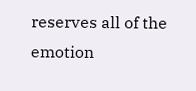reserves all of the emotion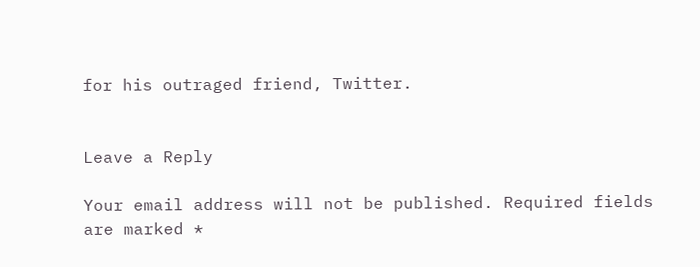for his outraged friend, Twitter.


Leave a Reply

Your email address will not be published. Required fields are marked *